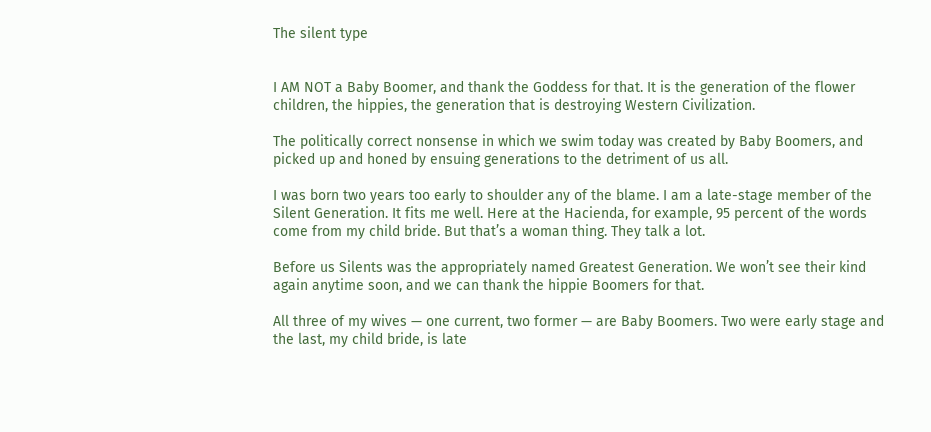The silent type


I AM NOT a Baby Boomer, and thank the Goddess for that. It is the generation of the flower children, the hippies, the generation that is destroying Western Civilization.

The politically correct nonsense in which we swim today was created by Baby Boomers, and picked up and honed by ensuing generations to the detriment of us all.

I was born two years too early to shoulder any of the blame. I am a late-stage member of the Silent Generation. It fits me well. Here at the Hacienda, for example, 95 percent of the words come from my child bride. But that’s a woman thing. They talk a lot.

Before us Silents was the appropriately named Greatest Generation. We won’t see their kind again anytime soon, and we can thank the hippie Boomers for that.

All three of my wives — one current, two former — are Baby Boomers. Two were early stage and the last, my child bride, is late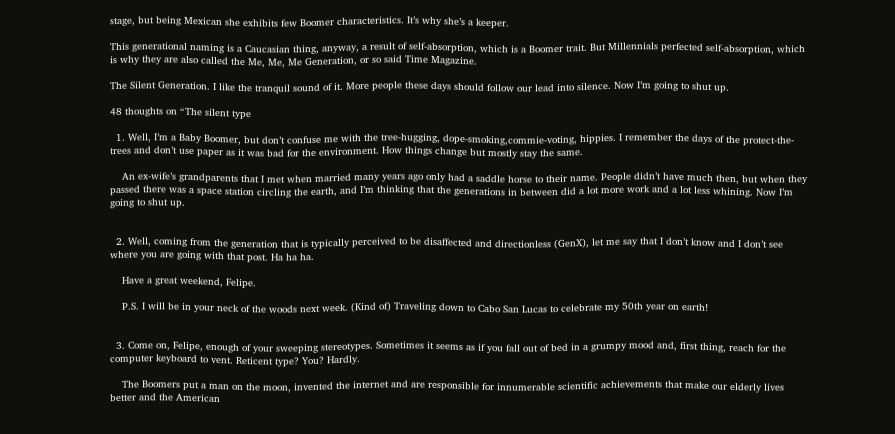stage, but being Mexican she exhibits few Boomer characteristics. It’s why she’s a keeper.

This generational naming is a Caucasian thing, anyway, a result of self-absorption, which is a Boomer trait. But Millennials perfected self-absorption, which is why they are also called the Me, Me, Me Generation, or so said Time Magazine.

The Silent Generation. I like the tranquil sound of it. More people these days should follow our lead into silence. Now I’m going to shut up.

48 thoughts on “The silent type

  1. Well, I’m a Baby Boomer, but don’t confuse me with the tree-hugging, dope-smoking,commie-voting, hippies. I remember the days of the protect-the-trees and don’t use paper as it was bad for the environment. How things change but mostly stay the same.

    An ex-wife’s grandparents that I met when married many years ago only had a saddle horse to their name. People didn’t have much then, but when they passed there was a space station circling the earth, and I’m thinking that the generations in between did a lot more work and a lot less whining. Now I’m going to shut up.


  2. Well, coming from the generation that is typically perceived to be disaffected and directionless (GenX), let me say that I don’t know and I don’t see where you are going with that post. Ha ha ha.

    Have a great weekend, Felipe.

    P.S. I will be in your neck of the woods next week. (Kind of) Traveling down to Cabo San Lucas to celebrate my 50th year on earth!


  3. Come on, Felipe, enough of your sweeping stereotypes. Sometimes it seems as if you fall out of bed in a grumpy mood and, first thing, reach for the computer keyboard to vent. Reticent type? You? Hardly.

    The Boomers put a man on the moon, invented the internet and are responsible for innumerable scientific achievements that make our elderly lives better and the American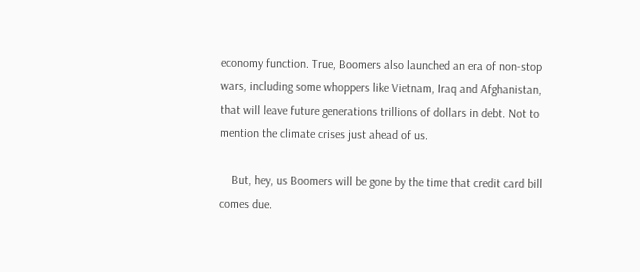economy function. True, Boomers also launched an era of non-stop wars, including some whoppers like Vietnam, Iraq and Afghanistan, that will leave future generations trillions of dollars in debt. Not to mention the climate crises just ahead of us.

    But, hey, us Boomers will be gone by the time that credit card bill comes due.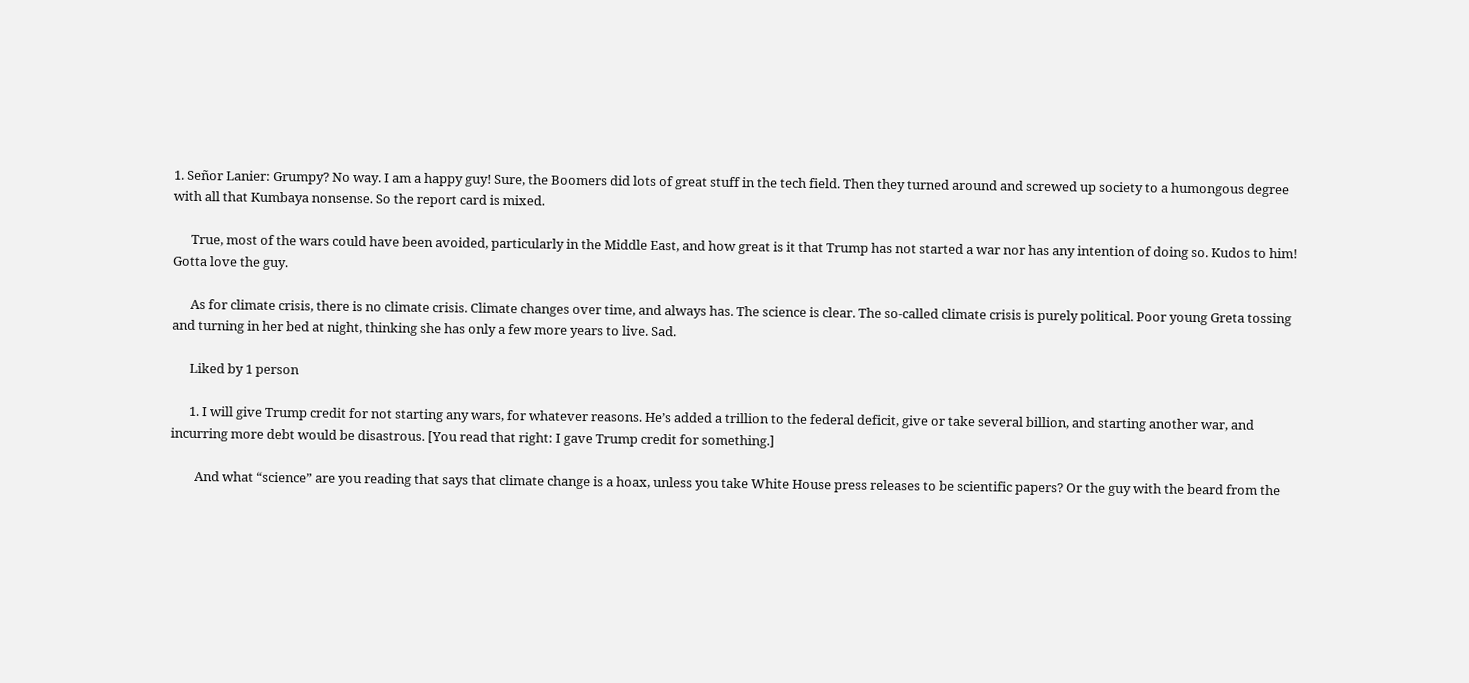1. Señor Lanier: Grumpy? No way. I am a happy guy! Sure, the Boomers did lots of great stuff in the tech field. Then they turned around and screwed up society to a humongous degree with all that Kumbaya nonsense. So the report card is mixed.

      True, most of the wars could have been avoided, particularly in the Middle East, and how great is it that Trump has not started a war nor has any intention of doing so. Kudos to him! Gotta love the guy.

      As for climate crisis, there is no climate crisis. Climate changes over time, and always has. The science is clear. The so-called climate crisis is purely political. Poor young Greta tossing and turning in her bed at night, thinking she has only a few more years to live. Sad.

      Liked by 1 person

      1. I will give Trump credit for not starting any wars, for whatever reasons. He’s added a trillion to the federal deficit, give or take several billion, and starting another war, and incurring more debt would be disastrous. [You read that right: I gave Trump credit for something.]

        And what “science” are you reading that says that climate change is a hoax, unless you take White House press releases to be scientific papers? Or the guy with the beard from the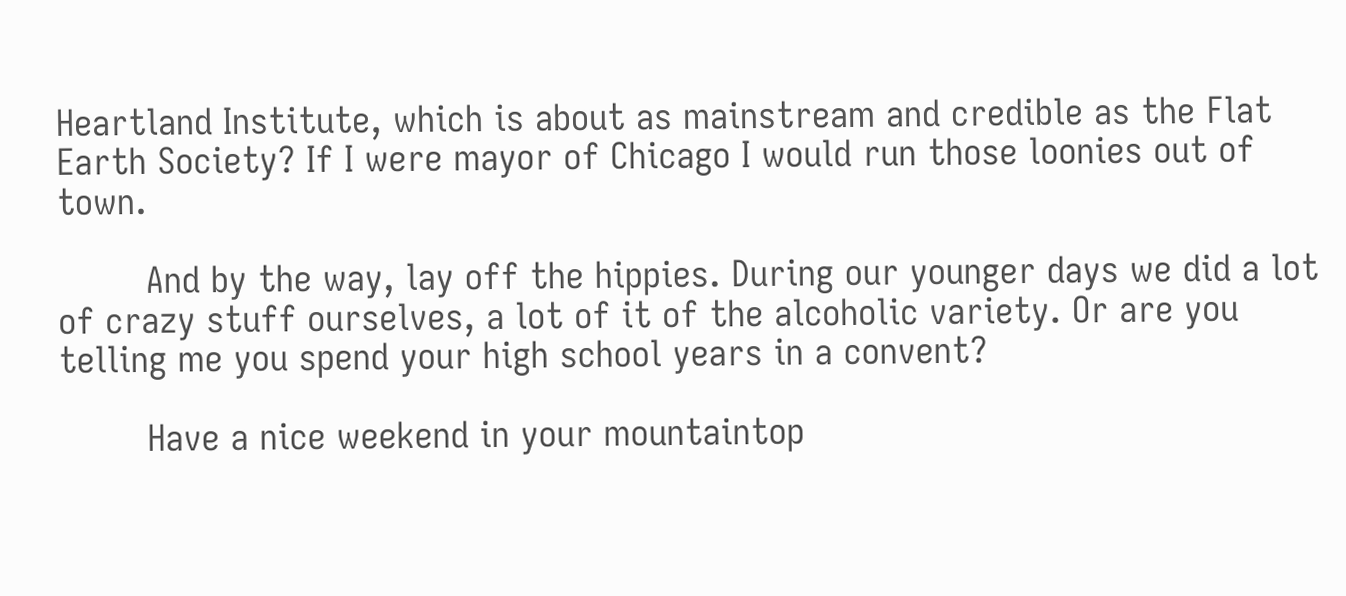Heartland Institute, which is about as mainstream and credible as the Flat Earth Society? If I were mayor of Chicago I would run those loonies out of town.

        And by the way, lay off the hippies. During our younger days we did a lot of crazy stuff ourselves, a lot of it of the alcoholic variety. Or are you telling me you spend your high school years in a convent?

        Have a nice weekend in your mountaintop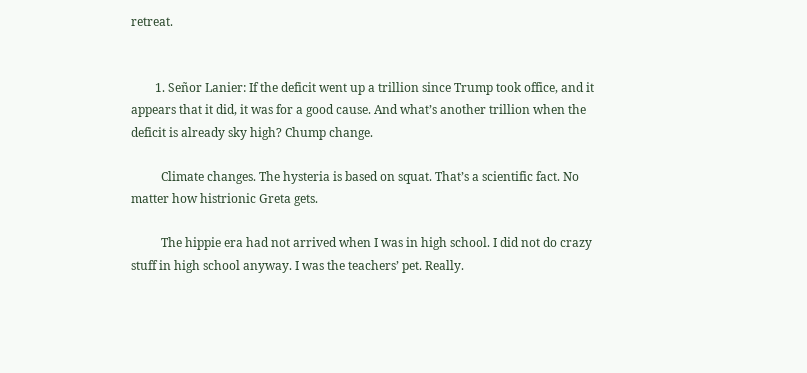retreat.


        1. Señor Lanier: If the deficit went up a trillion since Trump took office, and it appears that it did, it was for a good cause. And what’s another trillion when the deficit is already sky high? Chump change.

          Climate changes. The hysteria is based on squat. That’s a scientific fact. No matter how histrionic Greta gets.

          The hippie era had not arrived when I was in high school. I did not do crazy stuff in high school anyway. I was the teachers’ pet. Really.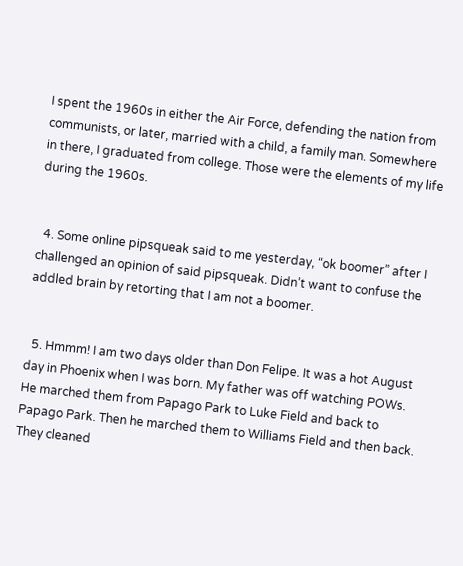I spent the 1960s in either the Air Force, defending the nation from communists, or later, married with a child, a family man. Somewhere in there, I graduated from college. Those were the elements of my life during the 1960s.


  4. Some online pipsqueak said to me yesterday, “ok boomer” after I challenged an opinion of said pipsqueak. Didn’t want to confuse the addled brain by retorting that I am not a boomer.


  5. Hmmm! I am two days older than Don Felipe. It was a hot August day in Phoenix when I was born. My father was off watching POWs. He marched them from Papago Park to Luke Field and back to Papago Park. Then he marched them to Williams Field and then back. They cleaned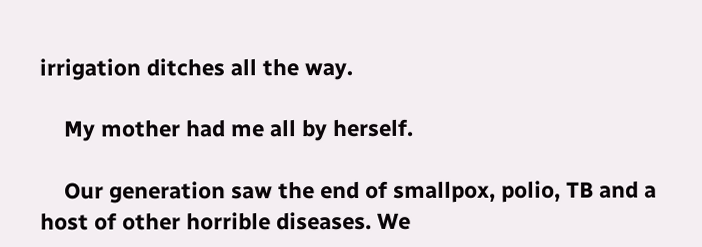irrigation ditches all the way.

    My mother had me all by herself.

    Our generation saw the end of smallpox, polio, TB and a host of other horrible diseases. We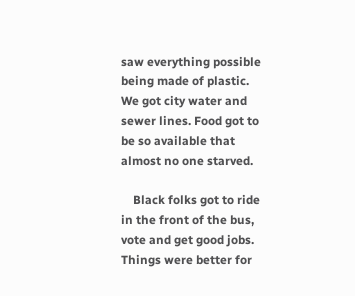saw everything possible being made of plastic. We got city water and sewer lines. Food got to be so available that almost no one starved.

    Black folks got to ride in the front of the bus, vote and get good jobs. Things were better for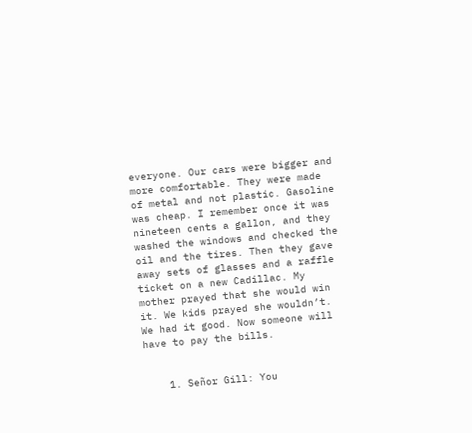everyone. Our cars were bigger and more comfortable. They were made of metal and not plastic. Gasoline was cheap. I remember once it was nineteen cents a gallon, and they washed the windows and checked the oil and the tires. Then they gave away sets of glasses and a raffle ticket on a new Cadillac. My mother prayed that she would win it. We kids prayed she wouldn’t. We had it good. Now someone will have to pay the bills.


    1. Señor Gill: You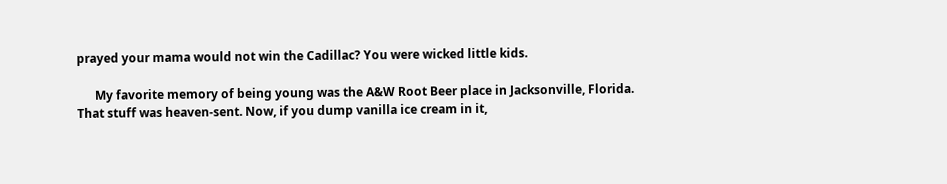prayed your mama would not win the Cadillac? You were wicked little kids.

      My favorite memory of being young was the A&W Root Beer place in Jacksonville, Florida. That stuff was heaven-sent. Now, if you dump vanilla ice cream in it,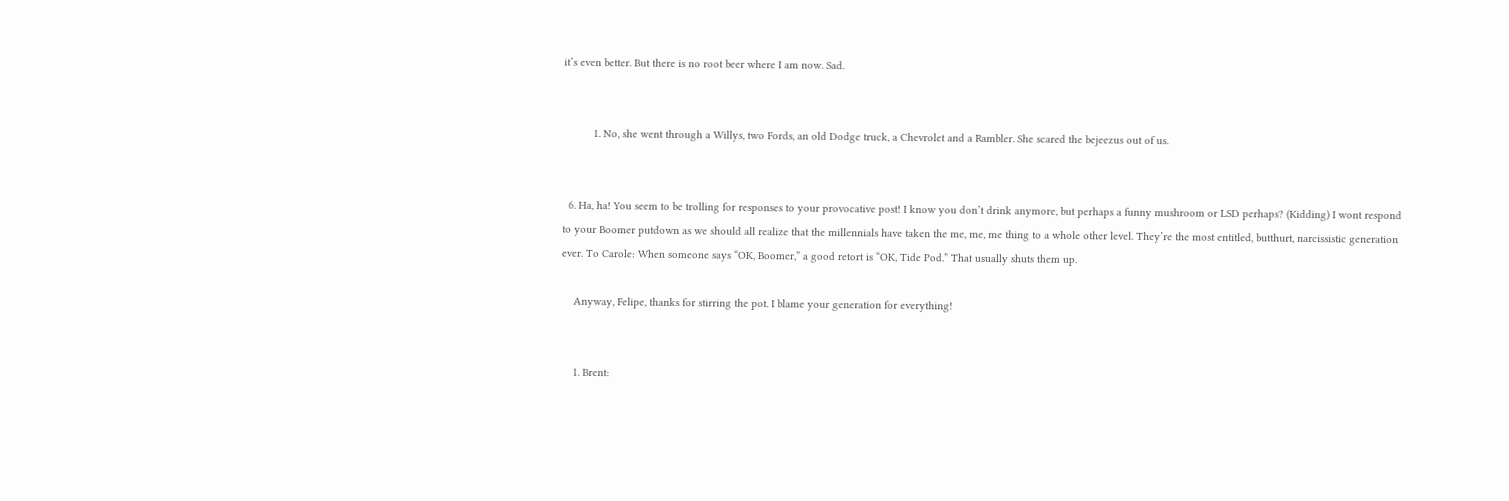it’s even better. But there is no root beer where I am now. Sad.


          1. No, she went through a Willys, two Fords, an old Dodge truck, a Chevrolet and a Rambler. She scared the bejeezus out of us.


  6. Ha, ha! You seem to be trolling for responses to your provocative post! I know you don’t drink anymore, but perhaps a funny mushroom or LSD perhaps? (Kidding) I wont respond to your Boomer putdown as we should all realize that the millennials have taken the me, me, me thing to a whole other level. They’re the most entitled, butthurt, narcissistic generation ever. To Carole: When someone says “OK, Boomer,” a good retort is “OK, Tide Pod.” That usually shuts them up.

    Anyway, Felipe, thanks for stirring the pot. I blame your generation for everything!


    1. Brent: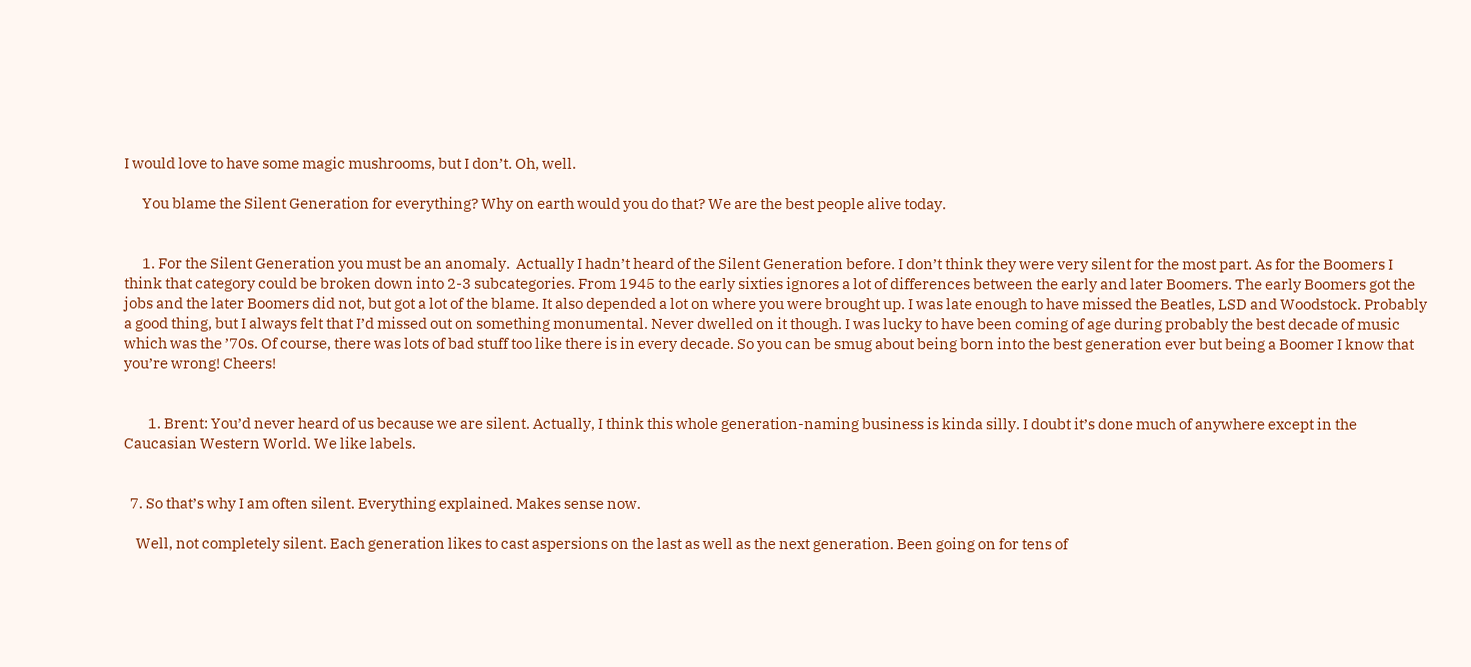I would love to have some magic mushrooms, but I don’t. Oh, well.

      You blame the Silent Generation for everything? Why on earth would you do that? We are the best people alive today.


      1. For the Silent Generation you must be an anomaly.  Actually I hadn’t heard of the Silent Generation before. I don’t think they were very silent for the most part. As for the Boomers I think that category could be broken down into 2-3 subcategories. From 1945 to the early sixties ignores a lot of differences between the early and later Boomers. The early Boomers got the jobs and the later Boomers did not, but got a lot of the blame. It also depended a lot on where you were brought up. I was late enough to have missed the Beatles, LSD and Woodstock. Probably a good thing, but I always felt that I’d missed out on something monumental. Never dwelled on it though. I was lucky to have been coming of age during probably the best decade of music which was the ’70s. Of course, there was lots of bad stuff too like there is in every decade. So you can be smug about being born into the best generation ever but being a Boomer I know that you’re wrong! Cheers!


        1. Brent: You’d never heard of us because we are silent. Actually, I think this whole generation-naming business is kinda silly. I doubt it’s done much of anywhere except in the Caucasian Western World. We like labels.


  7. So that’s why I am often silent. Everything explained. Makes sense now.

    Well, not completely silent. Each generation likes to cast aspersions on the last as well as the next generation. Been going on for tens of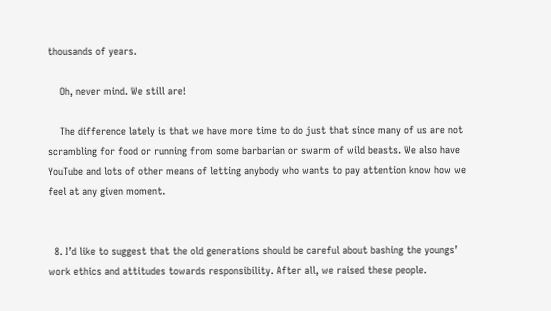thousands of years.

    Oh, never mind. We still are!

    The difference lately is that we have more time to do just that since many of us are not scrambling for food or running from some barbarian or swarm of wild beasts. We also have YouTube and lots of other means of letting anybody who wants to pay attention know how we feel at any given moment.


  8. I’d like to suggest that the old generations should be careful about bashing the youngs’ work ethics and attitudes towards responsibility. After all, we raised these people.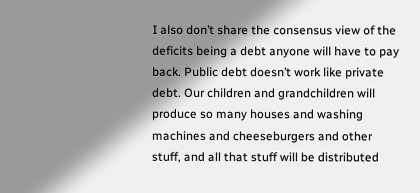I also don’t share the consensus view of the deficits being a debt anyone will have to pay back. Public debt doesn’t work like private debt. Our children and grandchildren will produce so many houses and washing machines and cheeseburgers and other stuff, and all that stuff will be distributed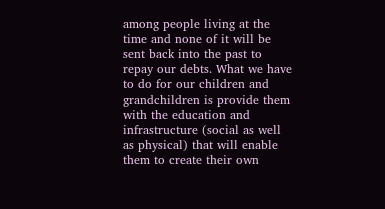among people living at the time and none of it will be sent back into the past to repay our debts. What we have to do for our children and grandchildren is provide them with the education and infrastructure (social as well as physical) that will enable them to create their own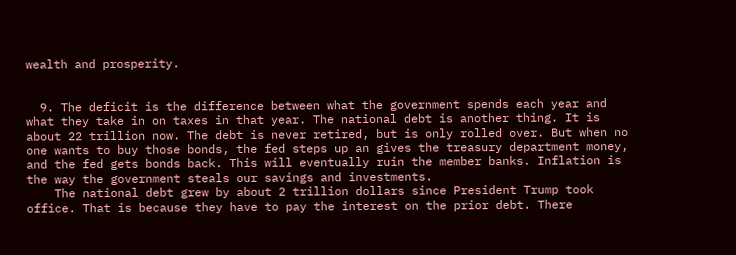wealth and prosperity.


  9. The deficit is the difference between what the government spends each year and what they take in on taxes in that year. The national debt is another thing. It is about 22 trillion now. The debt is never retired, but is only rolled over. But when no one wants to buy those bonds, the fed steps up an gives the treasury department money, and the fed gets bonds back. This will eventually ruin the member banks. Inflation is the way the government steals our savings and investments.
    The national debt grew by about 2 trillion dollars since President Trump took office. That is because they have to pay the interest on the prior debt. There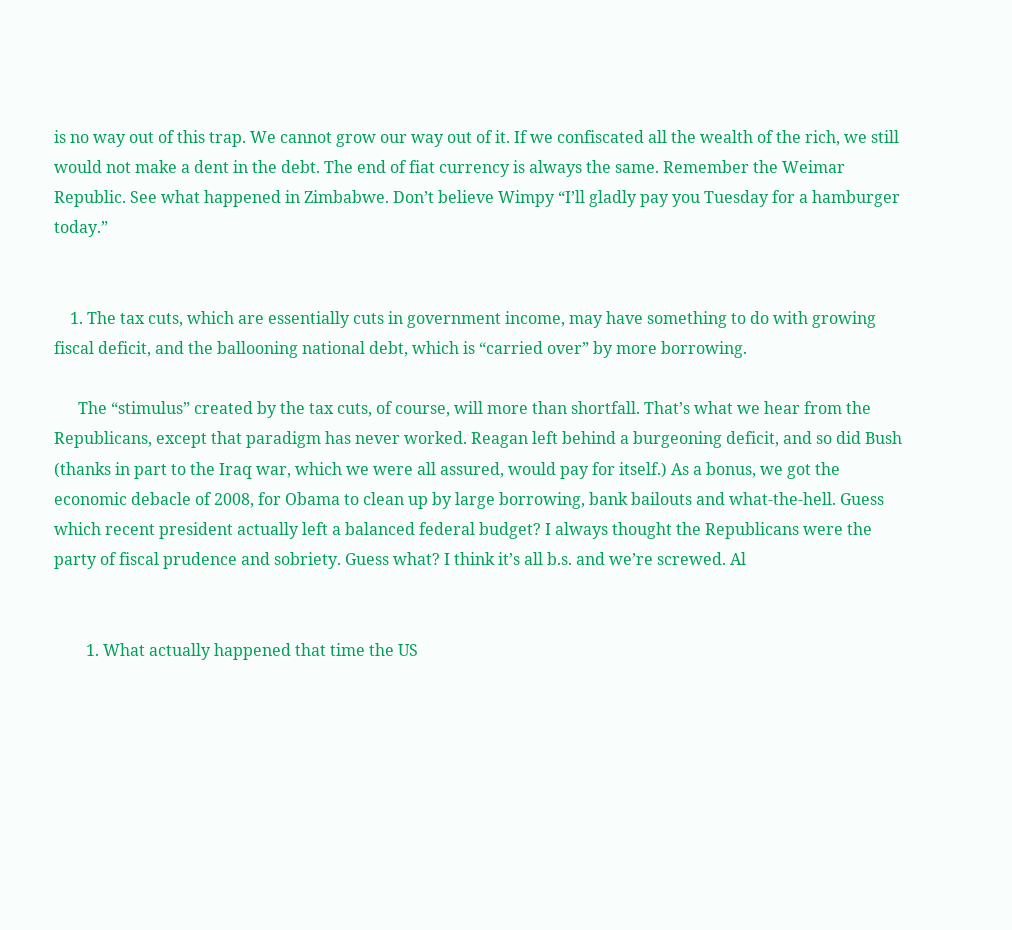is no way out of this trap. We cannot grow our way out of it. If we confiscated all the wealth of the rich, we still would not make a dent in the debt. The end of fiat currency is always the same. Remember the Weimar Republic. See what happened in Zimbabwe. Don’t believe Wimpy “I’ll gladly pay you Tuesday for a hamburger today.”


    1. The tax cuts, which are essentially cuts in government income, may have something to do with growing fiscal deficit, and the ballooning national debt, which is “carried over” by more borrowing.

      The “stimulus” created by the tax cuts, of course, will more than shortfall. That’s what we hear from the Republicans, except that paradigm has never worked. Reagan left behind a burgeoning deficit, and so did Bush (thanks in part to the Iraq war, which we were all assured, would pay for itself.) As a bonus, we got the economic debacle of 2008, for Obama to clean up by large borrowing, bank bailouts and what-the-hell. Guess which recent president actually left a balanced federal budget? I always thought the Republicans were the party of fiscal prudence and sobriety. Guess what? I think it’s all b.s. and we’re screwed. Al


        1. What actually happened that time the US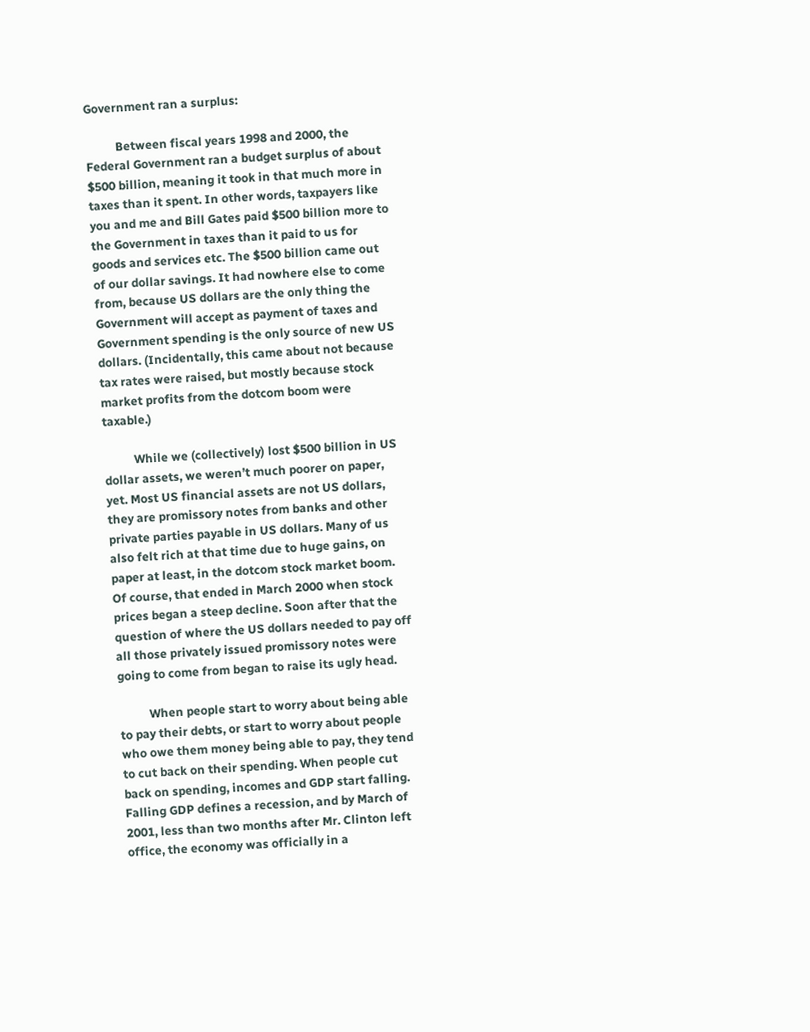Government ran a surplus:

          Between fiscal years 1998 and 2000, the Federal Government ran a budget surplus of about $500 billion, meaning it took in that much more in taxes than it spent. In other words, taxpayers like you and me and Bill Gates paid $500 billion more to the Government in taxes than it paid to us for goods and services etc. The $500 billion came out of our dollar savings. It had nowhere else to come from, because US dollars are the only thing the Government will accept as payment of taxes and Government spending is the only source of new US dollars. (Incidentally, this came about not because tax rates were raised, but mostly because stock market profits from the dotcom boom were taxable.)

          While we (collectively) lost $500 billion in US dollar assets, we weren’t much poorer on paper, yet. Most US financial assets are not US dollars, they are promissory notes from banks and other private parties payable in US dollars. Many of us also felt rich at that time due to huge gains, on paper at least, in the dotcom stock market boom. Of course, that ended in March 2000 when stock prices began a steep decline. Soon after that the question of where the US dollars needed to pay off all those privately issued promissory notes were going to come from began to raise its ugly head.

          When people start to worry about being able to pay their debts, or start to worry about people who owe them money being able to pay, they tend to cut back on their spending. When people cut back on spending, incomes and GDP start falling. Falling GDP defines a recession, and by March of 2001, less than two months after Mr. Clinton left office, the economy was officially in a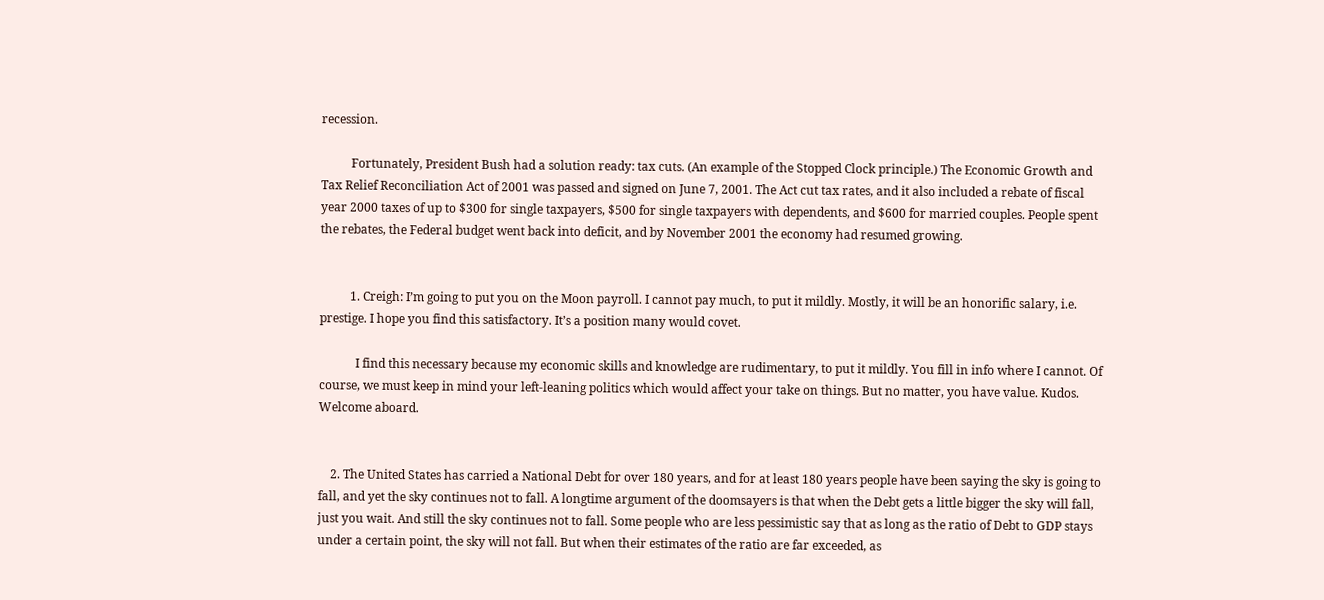recession.

          Fortunately, President Bush had a solution ready: tax cuts. (An example of the Stopped Clock principle.) The Economic Growth and Tax Relief Reconciliation Act of 2001 was passed and signed on June 7, 2001. The Act cut tax rates, and it also included a rebate of fiscal year 2000 taxes of up to $300 for single taxpayers, $500 for single taxpayers with dependents, and $600 for married couples. People spent the rebates, the Federal budget went back into deficit, and by November 2001 the economy had resumed growing.


          1. Creigh: I’m going to put you on the Moon payroll. I cannot pay much, to put it mildly. Mostly, it will be an honorific salary, i.e. prestige. I hope you find this satisfactory. It’s a position many would covet.

            I find this necessary because my economic skills and knowledge are rudimentary, to put it mildly. You fill in info where I cannot. Of course, we must keep in mind your left-leaning politics which would affect your take on things. But no matter, you have value. Kudos. Welcome aboard.


    2. The United States has carried a National Debt for over 180 years, and for at least 180 years people have been saying the sky is going to fall, and yet the sky continues not to fall. A longtime argument of the doomsayers is that when the Debt gets a little bigger the sky will fall, just you wait. And still the sky continues not to fall. Some people who are less pessimistic say that as long as the ratio of Debt to GDP stays under a certain point, the sky will not fall. But when their estimates of the ratio are far exceeded, as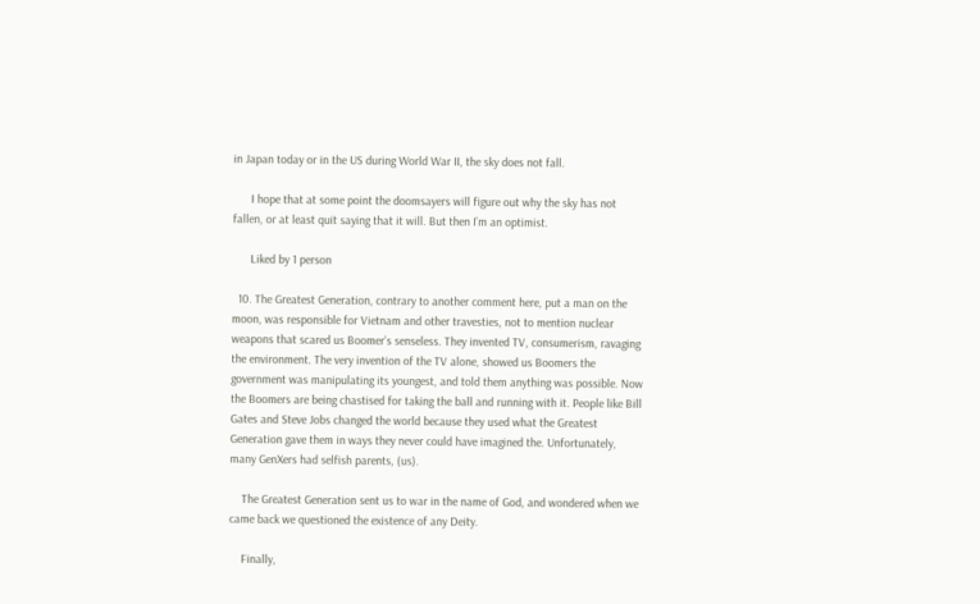in Japan today or in the US during World War II, the sky does not fall.

      I hope that at some point the doomsayers will figure out why the sky has not fallen, or at least quit saying that it will. But then I’m an optimist.

      Liked by 1 person

  10. The Greatest Generation, contrary to another comment here, put a man on the moon, was responsible for Vietnam and other travesties, not to mention nuclear weapons that scared us Boomer’s senseless. They invented TV, consumerism, ravaging the environment. The very invention of the TV alone, showed us Boomers the government was manipulating its youngest, and told them anything was possible. Now the Boomers are being chastised for taking the ball and running with it. People like Bill Gates and Steve Jobs changed the world because they used what the Greatest Generation gave them in ways they never could have imagined the. Unfortunately, many GenXers had selfish parents, (us).

    The Greatest Generation sent us to war in the name of God, and wondered when we came back we questioned the existence of any Deity.

    Finally,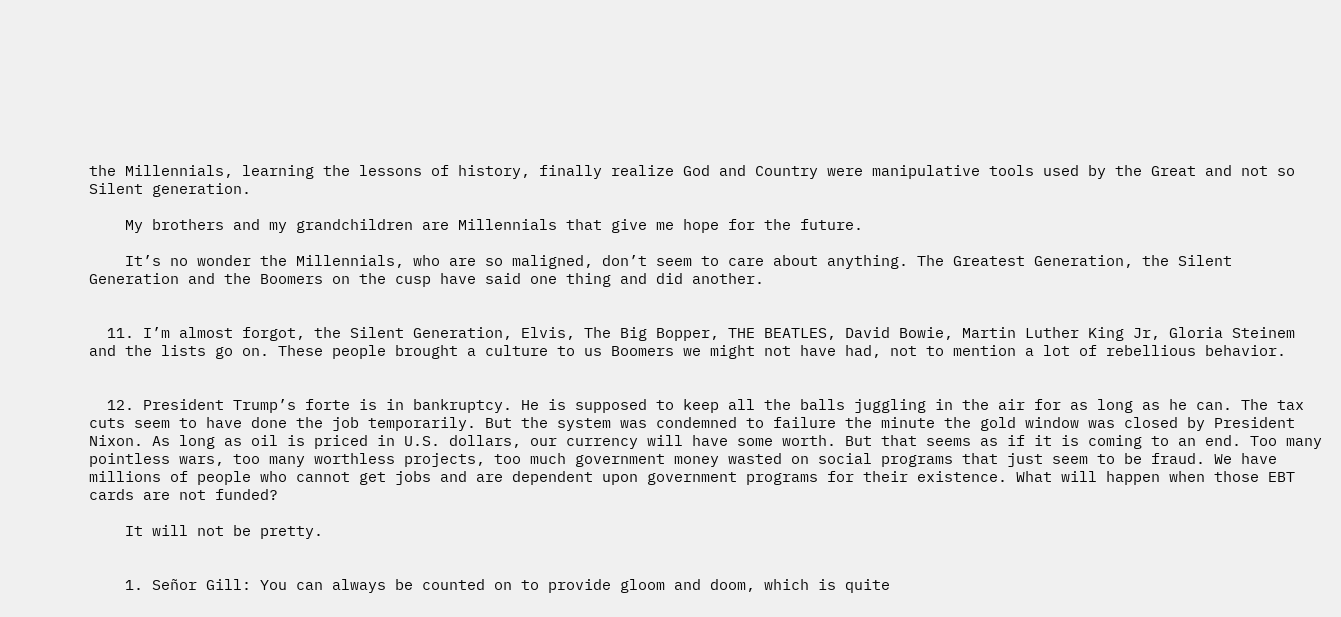the Millennials, learning the lessons of history, finally realize God and Country were manipulative tools used by the Great and not so Silent generation.

    My brothers and my grandchildren are Millennials that give me hope for the future.

    It’s no wonder the Millennials, who are so maligned, don’t seem to care about anything. The Greatest Generation, the Silent Generation and the Boomers on the cusp have said one thing and did another.


  11. I’m almost forgot, the Silent Generation, Elvis, The Big Bopper, THE BEATLES, David Bowie, Martin Luther King Jr, Gloria Steinem and the lists go on. These people brought a culture to us Boomers we might not have had, not to mention a lot of rebellious behavior.


  12. President Trump’s forte is in bankruptcy. He is supposed to keep all the balls juggling in the air for as long as he can. The tax cuts seem to have done the job temporarily. But the system was condemned to failure the minute the gold window was closed by President Nixon. As long as oil is priced in U.S. dollars, our currency will have some worth. But that seems as if it is coming to an end. Too many pointless wars, too many worthless projects, too much government money wasted on social programs that just seem to be fraud. We have millions of people who cannot get jobs and are dependent upon government programs for their existence. What will happen when those EBT cards are not funded?

    It will not be pretty.


    1. Señor Gill: You can always be counted on to provide gloom and doom, which is quite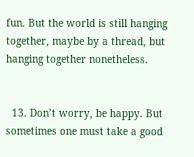fun. But the world is still hanging together, maybe by a thread, but hanging together nonetheless.


  13. Don’t worry, be happy. But sometimes one must take a good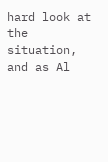hard look at the situation, and as Al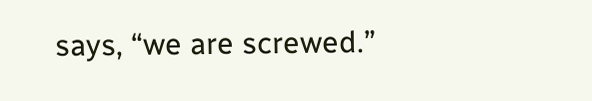says, “we are screwed.”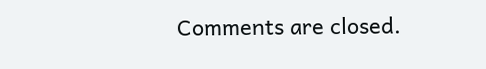Comments are closed.